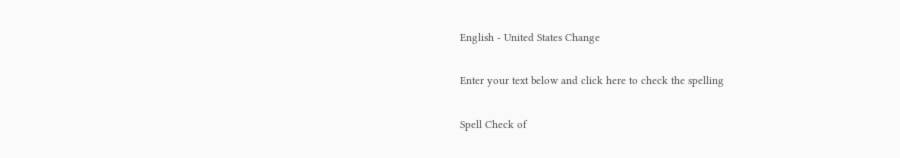English - United States Change

Enter your text below and click here to check the spelling

Spell Check of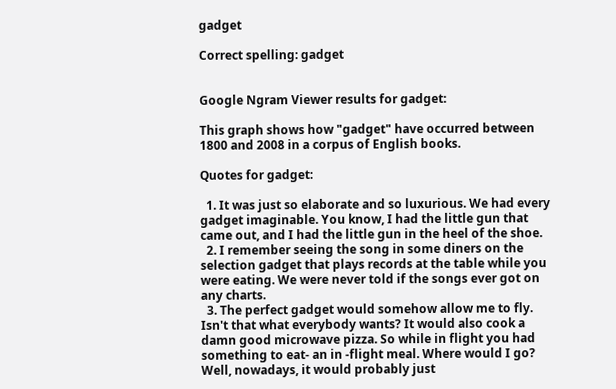gadget

Correct spelling: gadget


Google Ngram Viewer results for gadget:

This graph shows how "gadget" have occurred between 1800 and 2008 in a corpus of English books.

Quotes for gadget:

  1. It was just so elaborate and so luxurious. We had every gadget imaginable. You know, I had the little gun that came out, and I had the little gun in the heel of the shoe.
  2. I remember seeing the song in some diners on the selection gadget that plays records at the table while you were eating. We were never told if the songs ever got on any charts.
  3. The perfect gadget would somehow allow me to fly. Isn't that what everybody wants? It would also cook a damn good microwave pizza. So while in flight you had something to eat- an in -flight meal. Where would I go? Well, nowadays, it would probably just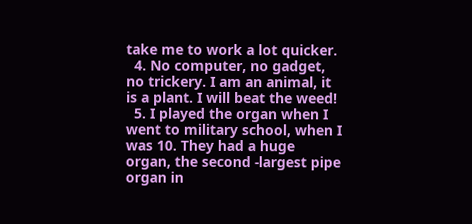take me to work a lot quicker.
  4. No computer, no gadget, no trickery. I am an animal, it is a plant. I will beat the weed!
  5. I played the organ when I went to military school, when I was 10. They had a huge organ, the second -largest pipe organ in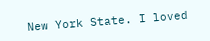New York State. I loved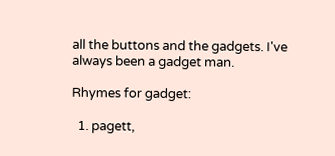all the buttons and the gadgets. I've always been a gadget man.

Rhymes for gadget:

  1. pagett,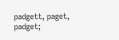padgett, paget, padget;